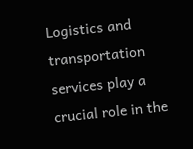Logistics and transportation services play a crucial role in the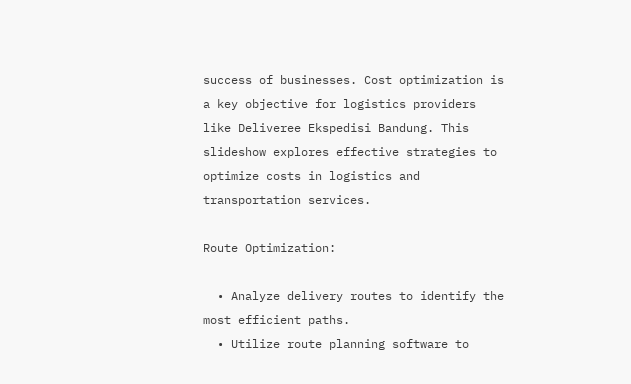success of businesses. Cost optimization is a key objective for logistics providers like Deliveree Ekspedisi Bandung. This slideshow explores effective strategies to optimize costs in logistics and transportation services.

Route Optimization:

  • Analyze delivery routes to identify the most efficient paths.
  • Utilize route planning software to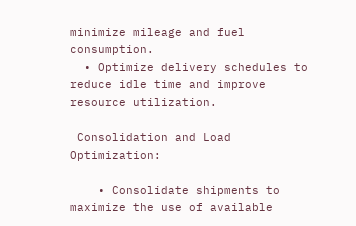minimize mileage and fuel consumption.
  • Optimize delivery schedules to reduce idle time and improve resource utilization.

 Consolidation and Load Optimization:

    • Consolidate shipments to maximize the use of available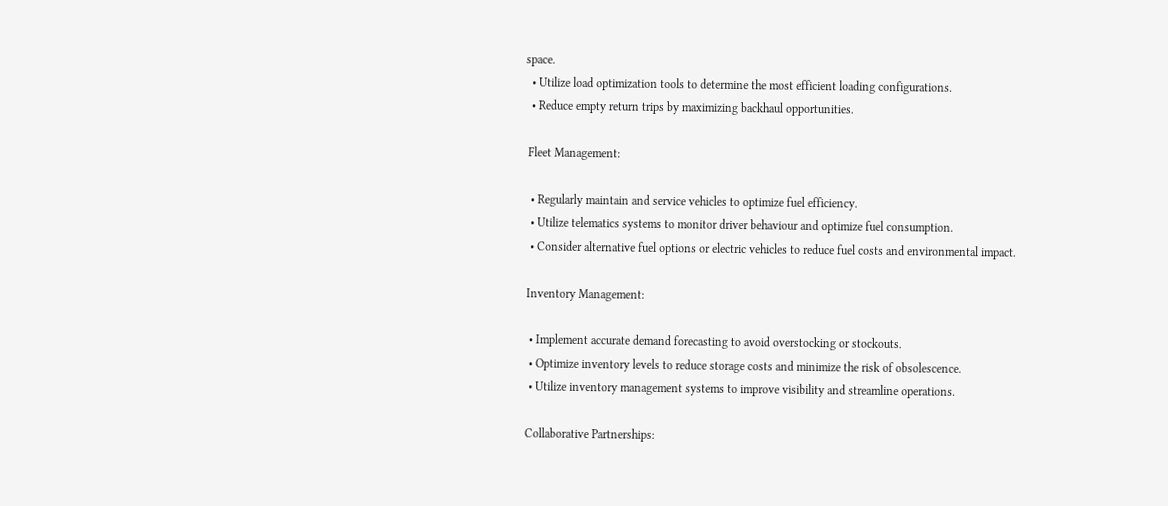space.
  • Utilize load optimization tools to determine the most efficient loading configurations.
  • Reduce empty return trips by maximizing backhaul opportunities.

 Fleet Management:

  • Regularly maintain and service vehicles to optimize fuel efficiency.
  • Utilize telematics systems to monitor driver behaviour and optimize fuel consumption.
  • Consider alternative fuel options or electric vehicles to reduce fuel costs and environmental impact.

 Inventory Management:

  • Implement accurate demand forecasting to avoid overstocking or stockouts.
  • Optimize inventory levels to reduce storage costs and minimize the risk of obsolescence.
  • Utilize inventory management systems to improve visibility and streamline operations.

 Collaborative Partnerships: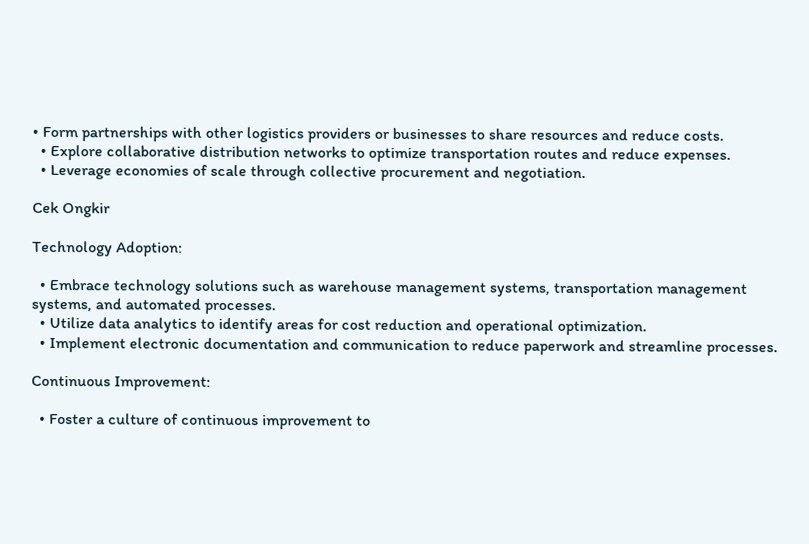• Form partnerships with other logistics providers or businesses to share resources and reduce costs.
  • Explore collaborative distribution networks to optimize transportation routes and reduce expenses.
  • Leverage economies of scale through collective procurement and negotiation.

Cek Ongkir

Technology Adoption:

  • Embrace technology solutions such as warehouse management systems, transportation management systems, and automated processes.
  • Utilize data analytics to identify areas for cost reduction and operational optimization.
  • Implement electronic documentation and communication to reduce paperwork and streamline processes.

Continuous Improvement:

  • Foster a culture of continuous improvement to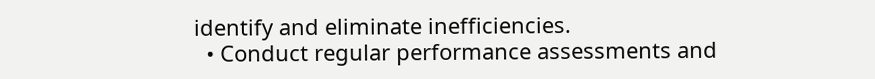identify and eliminate inefficiencies.
  • Conduct regular performance assessments and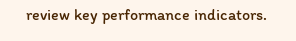review key performance indicators.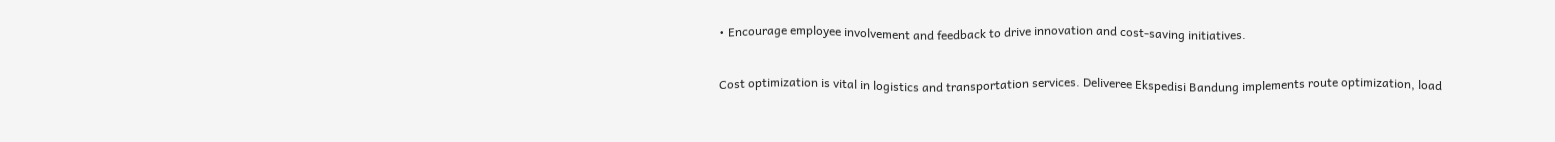• Encourage employee involvement and feedback to drive innovation and cost-saving initiatives.


Cost optimization is vital in logistics and transportation services. Deliveree Ekspedisi Bandung implements route optimization, load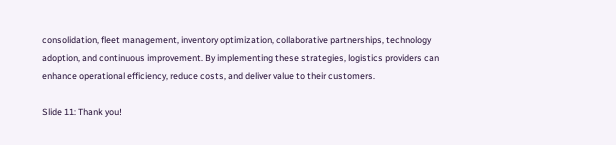consolidation, fleet management, inventory optimization, collaborative partnerships, technology adoption, and continuous improvement. By implementing these strategies, logistics providers can enhance operational efficiency, reduce costs, and deliver value to their customers.

Slide 11: Thank you!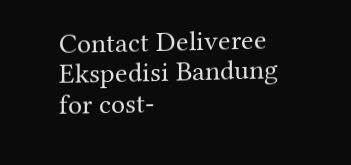Contact Deliveree Ekspedisi Bandung for cost-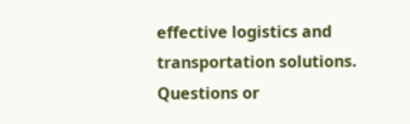effective logistics and transportation solutions. Questions or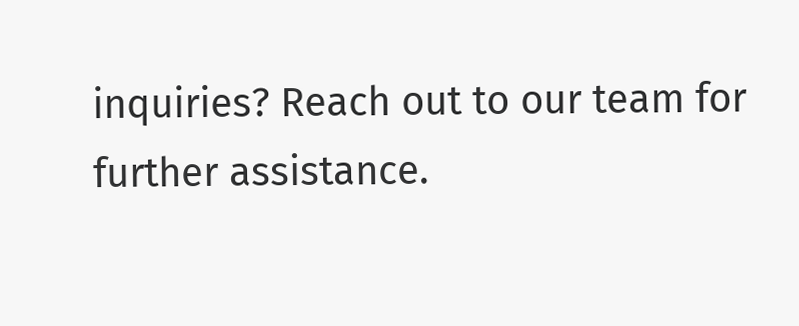inquiries? Reach out to our team for further assistance.